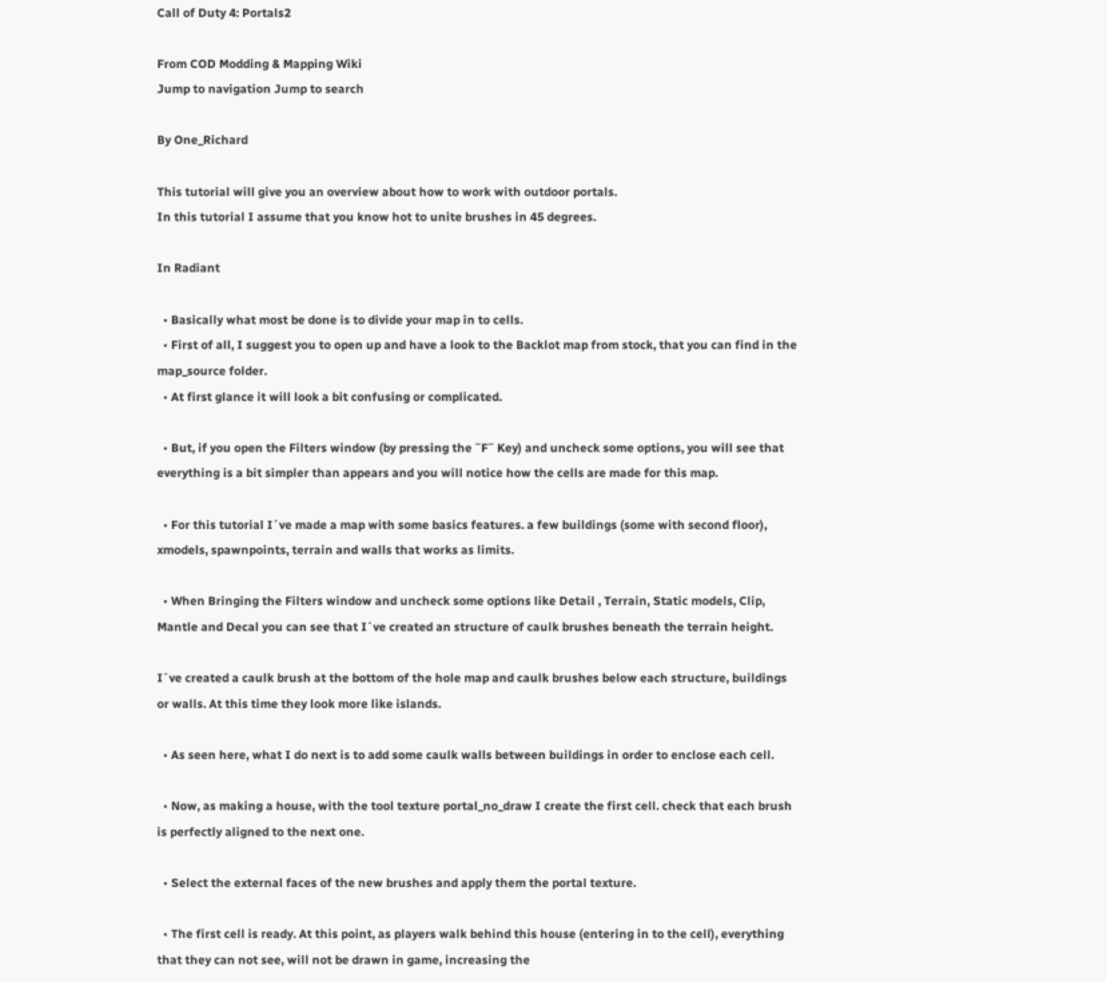Call of Duty 4: Portals2

From COD Modding & Mapping Wiki
Jump to navigation Jump to search

By One_Richard

This tutorial will give you an overview about how to work with outdoor portals.
In this tutorial I assume that you know hot to unite brushes in 45 degrees.

In Radiant

  • Basically what most be done is to divide your map in to cells.
  • First of all, I suggest you to open up and have a look to the Backlot map from stock, that you can find in the map_source folder.
  • At first glance it will look a bit confusing or complicated.

  • But, if you open the Filters window (by pressing the ¨F¨ Key) and uncheck some options, you will see that everything is a bit simpler than appears and you will notice how the cells are made for this map.

  • For this tutorial I´ve made a map with some basics features. a few buildings (some with second floor), xmodels, spawnpoints, terrain and walls that works as limits.

  • When Bringing the Filters window and uncheck some options like Detail , Terrain, Static models, Clip, Mantle and Decal you can see that I´ve created an structure of caulk brushes beneath the terrain height.

I´ve created a caulk brush at the bottom of the hole map and caulk brushes below each structure, buildings or walls. At this time they look more like islands.

  • As seen here, what I do next is to add some caulk walls between buildings in order to enclose each cell.

  • Now, as making a house, with the tool texture portal_no_draw I create the first cell. check that each brush is perfectly aligned to the next one.

  • Select the external faces of the new brushes and apply them the portal texture.

  • The first cell is ready. At this point, as players walk behind this house (entering in to the cell), everything that they can not see, will not be drawn in game, increasing the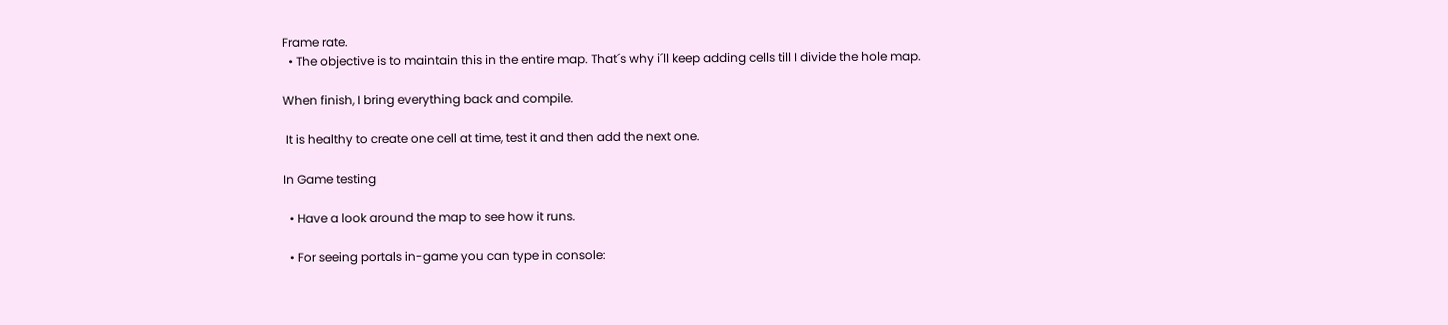Frame rate.
  • The objective is to maintain this in the entire map. That´s why i´ll keep adding cells till I divide the hole map.

When finish, I bring everything back and compile.

 It is healthy to create one cell at time, test it and then add the next one.

In Game testing

  • Have a look around the map to see how it runs.

  • For seeing portals in-game you can type in console: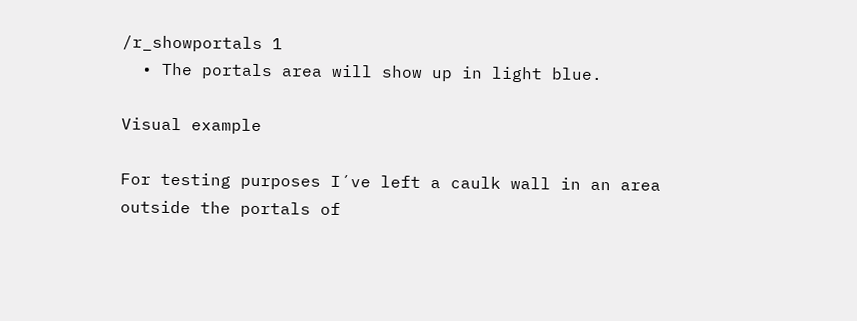/r_showportals 1
  • The portals area will show up in light blue.

Visual example

For testing purposes I´ve left a caulk wall in an area outside the portals of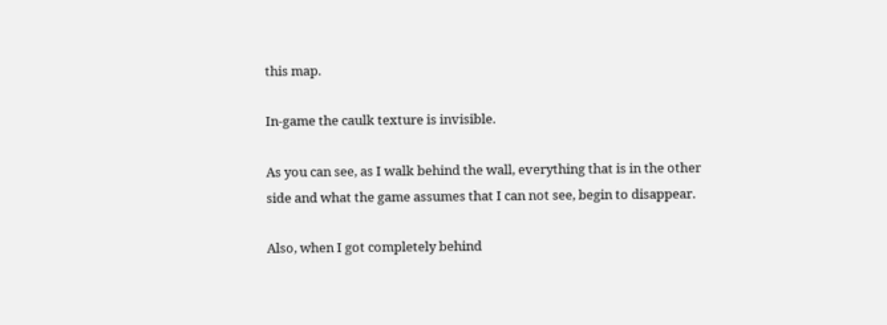this map.

In-game the caulk texture is invisible.

As you can see, as I walk behind the wall, everything that is in the other side and what the game assumes that I can not see, begin to disappear.

Also, when I got completely behind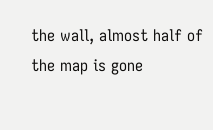the wall, almost half of the map is gone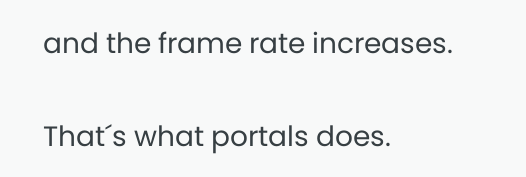and the frame rate increases.

That´s what portals does.